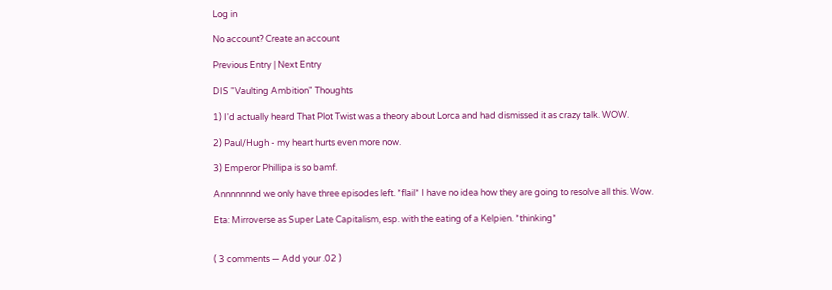Log in

No account? Create an account

Previous Entry | Next Entry

DIS "Vaulting Ambition" Thoughts

1) I'd actually heard That Plot Twist was a theory about Lorca and had dismissed it as crazy talk. WOW.

2) Paul/Hugh - my heart hurts even more now.

3) Emperor Phillipa is so bamf.

Annnnnnnd we only have three episodes left. *flail* I have no idea how they are going to resolve all this. Wow.

Eta: Mirroverse as Super Late Capitalism, esp. with the eating of a Kelpien. *thinking*


( 3 comments — Add your .02 )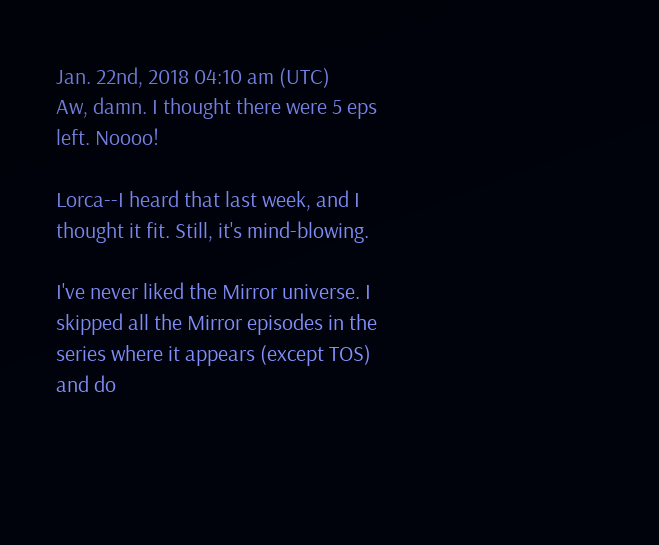Jan. 22nd, 2018 04:10 am (UTC)
Aw, damn. I thought there were 5 eps left. Noooo!

Lorca--I heard that last week, and I thought it fit. Still, it's mind-blowing.

I've never liked the Mirror universe. I skipped all the Mirror episodes in the series where it appears (except TOS) and do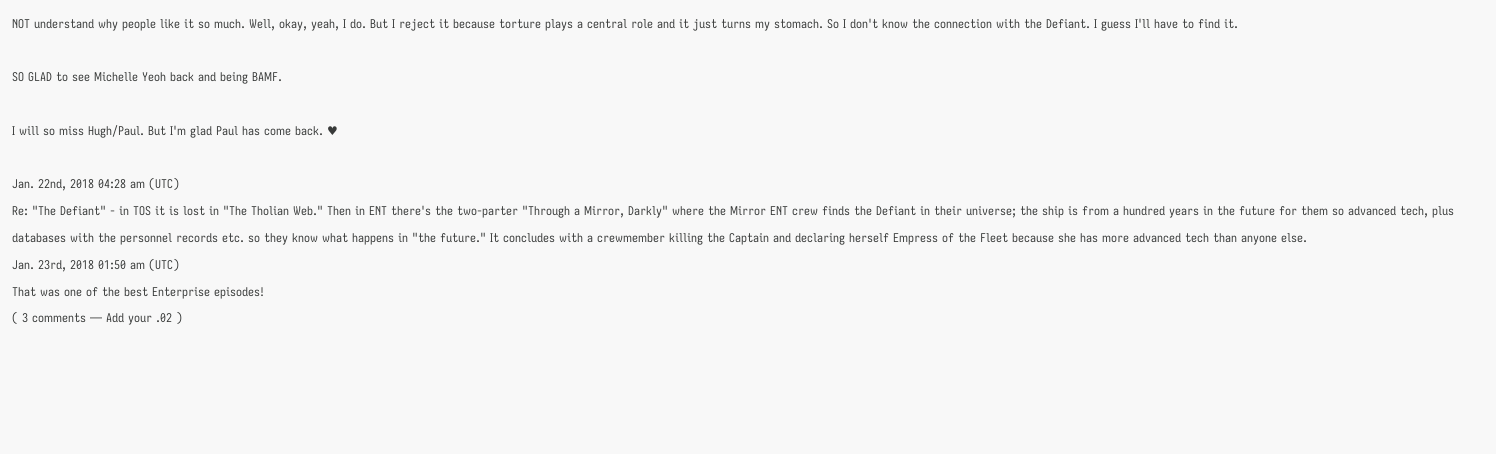NOT understand why people like it so much. Well, okay, yeah, I do. But I reject it because torture plays a central role and it just turns my stomach. So I don't know the connection with the Defiant. I guess I'll have to find it.

SO GLAD to see Michelle Yeoh back and being BAMF.

I will so miss Hugh/Paul. But I'm glad Paul has come back. ♥

Jan. 22nd, 2018 04:28 am (UTC)
Re: "The Defiant" - in TOS it is lost in "The Tholian Web." Then in ENT there's the two-parter "Through a Mirror, Darkly" where the Mirror ENT crew finds the Defiant in their universe; the ship is from a hundred years in the future for them so advanced tech, plus databases with the personnel records etc. so they know what happens in "the future." It concludes with a crewmember killing the Captain and declaring herself Empress of the Fleet because she has more advanced tech than anyone else.
Jan. 23rd, 2018 01:50 am (UTC)
That was one of the best Enterprise episodes!
( 3 comments — Add your .02 )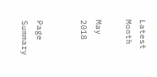Latest Month

May 2018


Page Summary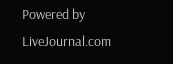Powered by LiveJournal.com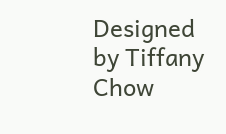Designed by Tiffany Chow